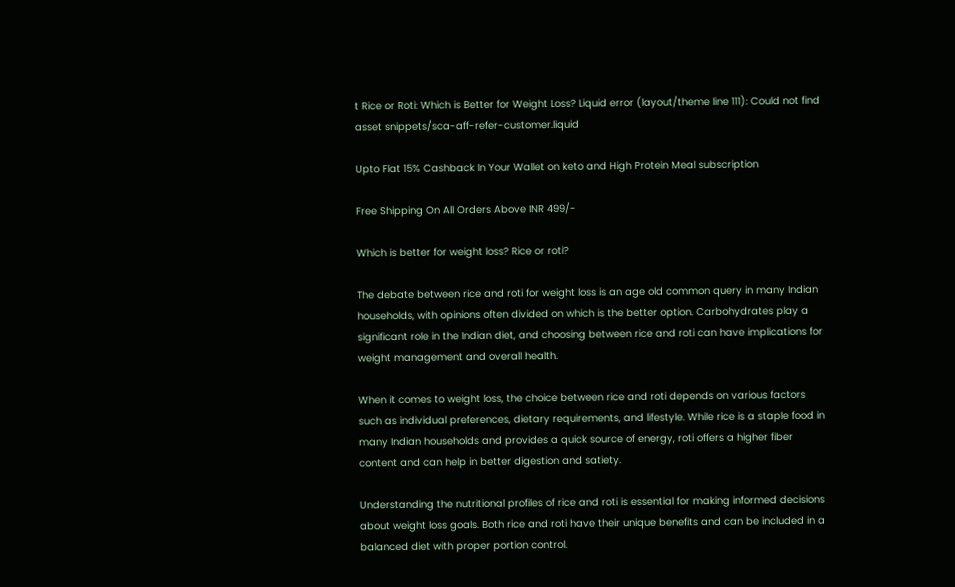t Rice or Roti: Which is Better for Weight Loss? Liquid error (layout/theme line 111): Could not find asset snippets/sca-aff-refer-customer.liquid

Upto Flat 15% Cashback In Your Wallet on keto and High Protein Meal subscription

Free Shipping On All Orders Above INR 499/-

Which is better for weight loss? Rice or roti?

The debate between rice and roti for weight loss is an age old common query in many Indian households, with opinions often divided on which is the better option. Carbohydrates play a significant role in the Indian diet, and choosing between rice and roti can have implications for weight management and overall health.

When it comes to weight loss, the choice between rice and roti depends on various factors such as individual preferences, dietary requirements, and lifestyle. While rice is a staple food in many Indian households and provides a quick source of energy, roti offers a higher fiber content and can help in better digestion and satiety.

Understanding the nutritional profiles of rice and roti is essential for making informed decisions about weight loss goals. Both rice and roti have their unique benefits and can be included in a balanced diet with proper portion control.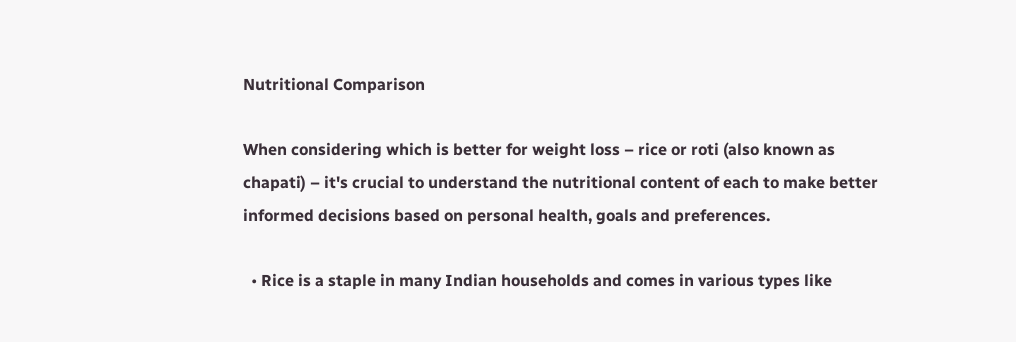Nutritional Comparison

When considering which is better for weight loss – rice or roti (also known as chapati) – it's crucial to understand the nutritional content of each to make better informed decisions based on personal health, goals and preferences.

  • Rice is a staple in many Indian households and comes in various types like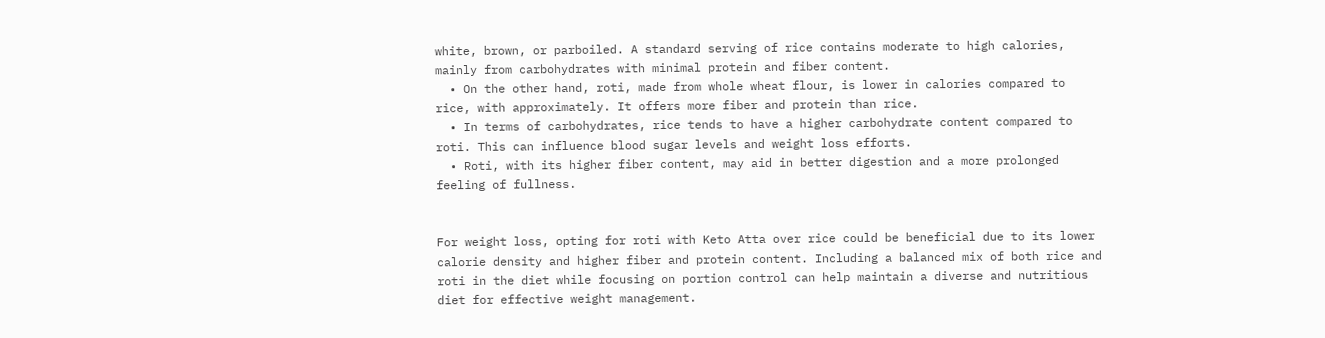white, brown, or parboiled. A standard serving of rice contains moderate to high calories, mainly from carbohydrates with minimal protein and fiber content.
  • On the other hand, roti, made from whole wheat flour, is lower in calories compared to rice, with approximately. It offers more fiber and protein than rice.
  • In terms of carbohydrates, rice tends to have a higher carbohydrate content compared to roti. This can influence blood sugar levels and weight loss efforts.
  • Roti, with its higher fiber content, may aid in better digestion and a more prolonged feeling of fullness.


For weight loss, opting for roti with Keto Atta over rice could be beneficial due to its lower calorie density and higher fiber and protein content. Including a balanced mix of both rice and roti in the diet while focusing on portion control can help maintain a diverse and nutritious diet for effective weight management.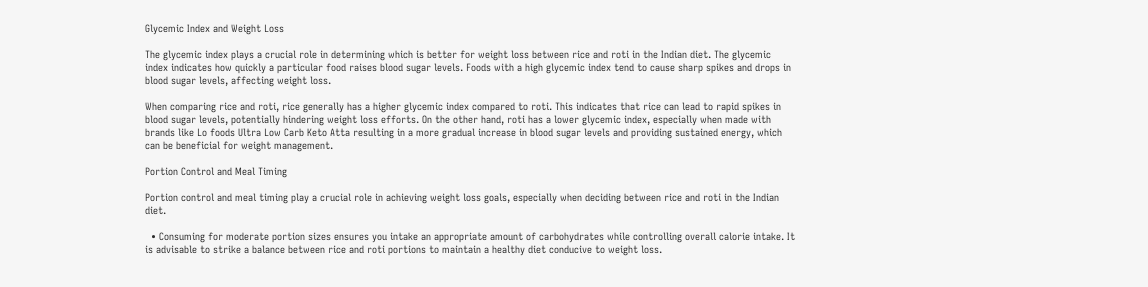Glycemic Index and Weight Loss

The glycemic index plays a crucial role in determining which is better for weight loss between rice and roti in the Indian diet. The glycemic index indicates how quickly a particular food raises blood sugar levels. Foods with a high glycemic index tend to cause sharp spikes and drops in blood sugar levels, affecting weight loss.

When comparing rice and roti, rice generally has a higher glycemic index compared to roti. This indicates that rice can lead to rapid spikes in blood sugar levels, potentially hindering weight loss efforts. On the other hand, roti has a lower glycemic index, especially when made with brands like Lo foods Ultra Low Carb Keto Atta resulting in a more gradual increase in blood sugar levels and providing sustained energy, which can be beneficial for weight management.

Portion Control and Meal Timing

Portion control and meal timing play a crucial role in achieving weight loss goals, especially when deciding between rice and roti in the Indian diet.

  • Consuming for moderate portion sizes ensures you intake an appropriate amount of carbohydrates while controlling overall calorie intake. It is advisable to strike a balance between rice and roti portions to maintain a healthy diet conducive to weight loss.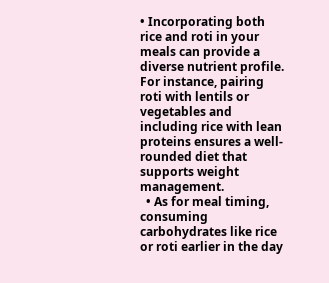• Incorporating both rice and roti in your meals can provide a diverse nutrient profile. For instance, pairing roti with lentils or vegetables and including rice with lean proteins ensures a well-rounded diet that supports weight management.
  • As for meal timing, consuming carbohydrates like rice or roti earlier in the day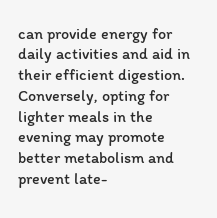can provide energy for daily activities and aid in their efficient digestion. Conversely, opting for lighter meals in the evening may promote better metabolism and prevent late-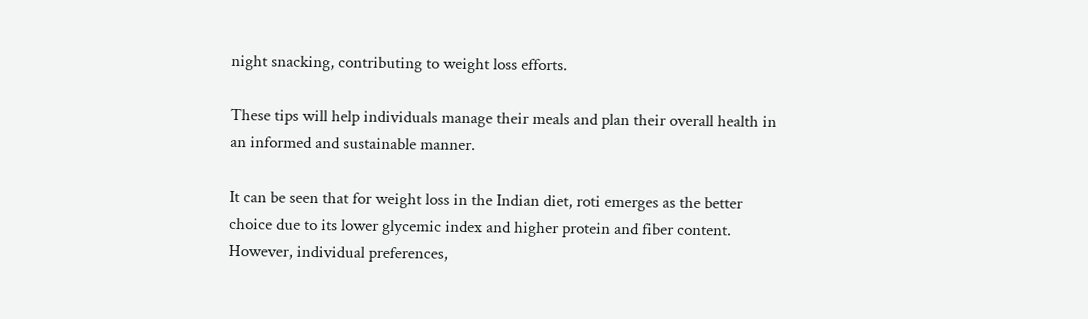night snacking, contributing to weight loss efforts.

These tips will help individuals manage their meals and plan their overall health in an informed and sustainable manner.

It can be seen that for weight loss in the Indian diet, roti emerges as the better choice due to its lower glycemic index and higher protein and fiber content. However, individual preferences,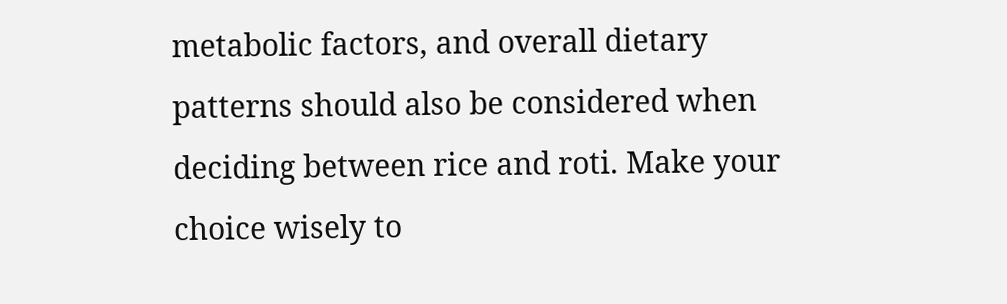metabolic factors, and overall dietary patterns should also be considered when deciding between rice and roti. Make your choice wisely to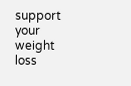support your weight loss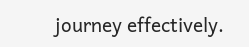journey effectively.